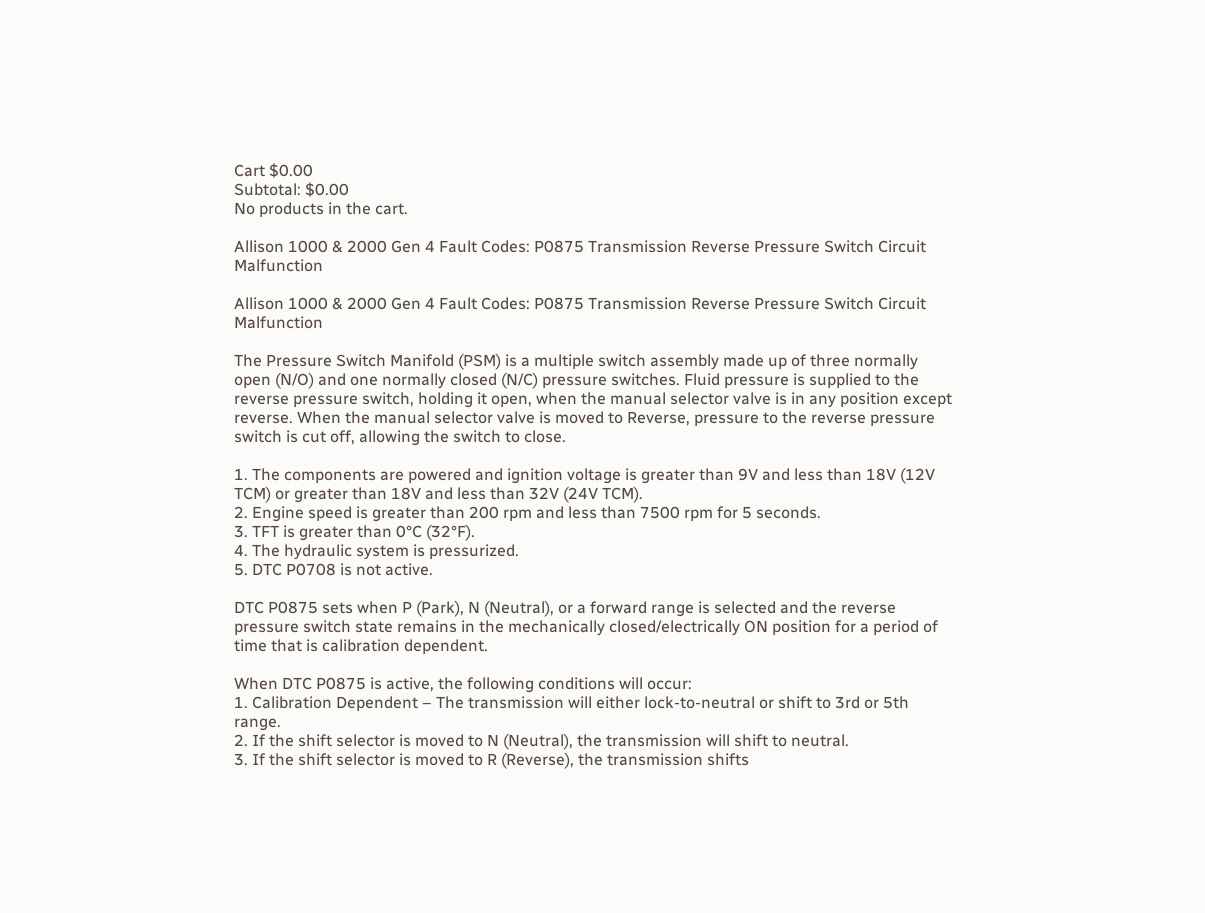Cart $0.00
Subtotal: $0.00
No products in the cart.

Allison 1000 & 2000 Gen 4 Fault Codes: P0875 Transmission Reverse Pressure Switch Circuit Malfunction

Allison 1000 & 2000 Gen 4 Fault Codes: P0875 Transmission Reverse Pressure Switch Circuit Malfunction

The Pressure Switch Manifold (PSM) is a multiple switch assembly made up of three normally open (N/O) and one normally closed (N/C) pressure switches. Fluid pressure is supplied to the reverse pressure switch, holding it open, when the manual selector valve is in any position except reverse. When the manual selector valve is moved to Reverse, pressure to the reverse pressure switch is cut off, allowing the switch to close.

1. The components are powered and ignition voltage is greater than 9V and less than 18V (12V TCM) or greater than 18V and less than 32V (24V TCM).
2. Engine speed is greater than 200 rpm and less than 7500 rpm for 5 seconds.
3. TFT is greater than 0°C (32°F).
4. The hydraulic system is pressurized.
5. DTC P0708 is not active.

DTC P0875 sets when P (Park), N (Neutral), or a forward range is selected and the reverse pressure switch state remains in the mechanically closed/electrically ON position for a period of time that is calibration dependent.

When DTC P0875 is active, the following conditions will occur:
1. Calibration Dependent – The transmission will either lock-to-neutral or shift to 3rd or 5th range.
2. If the shift selector is moved to N (Neutral), the transmission will shift to neutral.
3. If the shift selector is moved to R (Reverse), the transmission shifts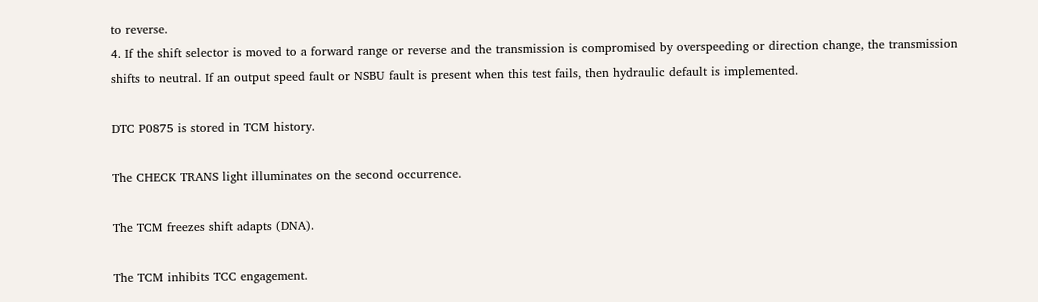to reverse.
4. If the shift selector is moved to a forward range or reverse and the transmission is compromised by overspeeding or direction change, the transmission shifts to neutral. If an output speed fault or NSBU fault is present when this test fails, then hydraulic default is implemented.

DTC P0875 is stored in TCM history.

The CHECK TRANS light illuminates on the second occurrence.

The TCM freezes shift adapts (DNA).

The TCM inhibits TCC engagement.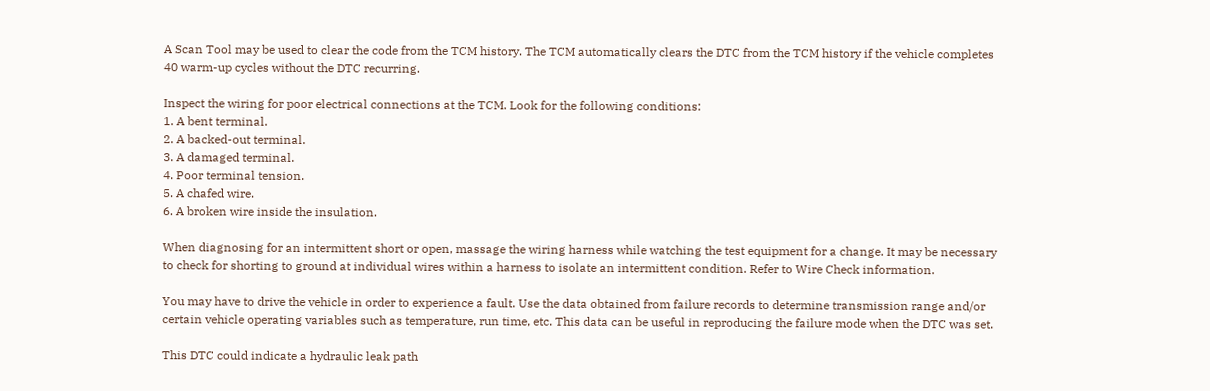A Scan Tool may be used to clear the code from the TCM history. The TCM automatically clears the DTC from the TCM history if the vehicle completes 40 warm-up cycles without the DTC recurring.

Inspect the wiring for poor electrical connections at the TCM. Look for the following conditions:
1. A bent terminal.
2. A backed-out terminal.
3. A damaged terminal.
4. Poor terminal tension.
5. A chafed wire.
6. A broken wire inside the insulation.

When diagnosing for an intermittent short or open, massage the wiring harness while watching the test equipment for a change. It may be necessary to check for shorting to ground at individual wires within a harness to isolate an intermittent condition. Refer to Wire Check information.

You may have to drive the vehicle in order to experience a fault. Use the data obtained from failure records to determine transmission range and/or certain vehicle operating variables such as temperature, run time, etc. This data can be useful in reproducing the failure mode when the DTC was set.

This DTC could indicate a hydraulic leak path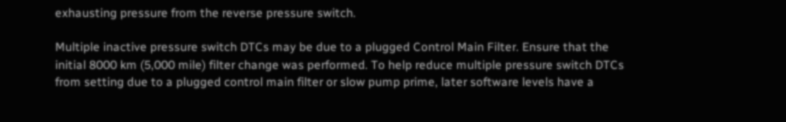exhausting pressure from the reverse pressure switch.

Multiple inactive pressure switch DTCs may be due to a plugged Control Main Filter. Ensure that the initial 8000 km (5,000 mile) filter change was performed. To help reduce multiple pressure switch DTCs from setting due to a plugged control main filter or slow pump prime, later software levels have a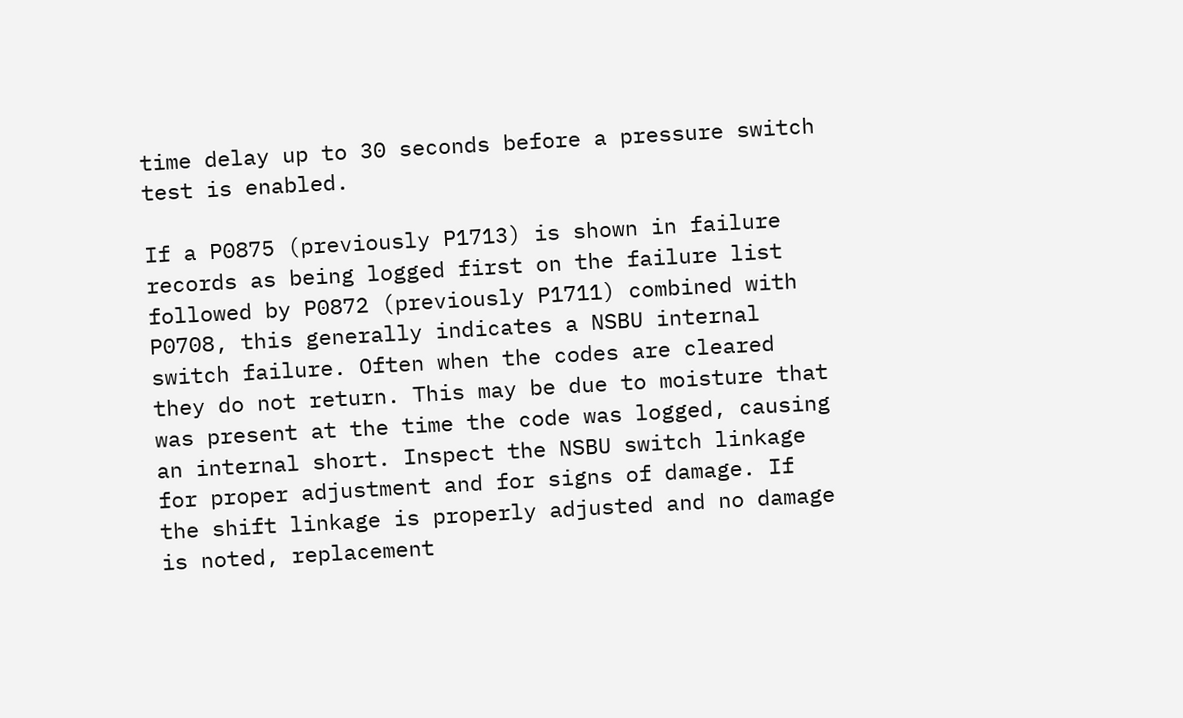time delay up to 30 seconds before a pressure switch test is enabled.

If a P0875 (previously P1713) is shown in failure records as being logged first on the failure list followed by P0872 (previously P1711) combined with P0708, this generally indicates a NSBU internal switch failure. Often when the codes are cleared they do not return. This may be due to moisture that was present at the time the code was logged, causing an internal short. Inspect the NSBU switch linkage for proper adjustment and for signs of damage. If the shift linkage is properly adjusted and no damage is noted, replacement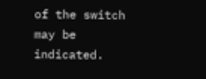of the switch may be indicated.